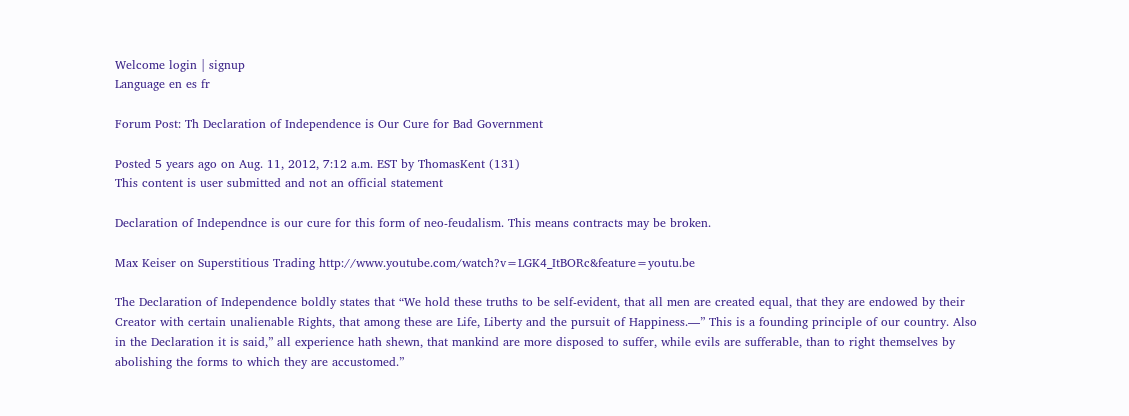Welcome login | signup
Language en es fr

Forum Post: Th Declaration of Independence is Our Cure for Bad Government

Posted 5 years ago on Aug. 11, 2012, 7:12 a.m. EST by ThomasKent (131)
This content is user submitted and not an official statement

Declaration of Independnce is our cure for this form of neo-feudalism. This means contracts may be broken.

Max Keiser on Superstitious Trading http://www.youtube.com/watch?v=LGK4_ItBORc&feature=youtu.be

The Declaration of Independence boldly states that “We hold these truths to be self-evident, that all men are created equal, that they are endowed by their Creator with certain unalienable Rights, that among these are Life, Liberty and the pursuit of Happiness.—” This is a founding principle of our country. Also in the Declaration it is said,” all experience hath shewn, that mankind are more disposed to suffer, while evils are sufferable, than to right themselves by abolishing the forms to which they are accustomed.”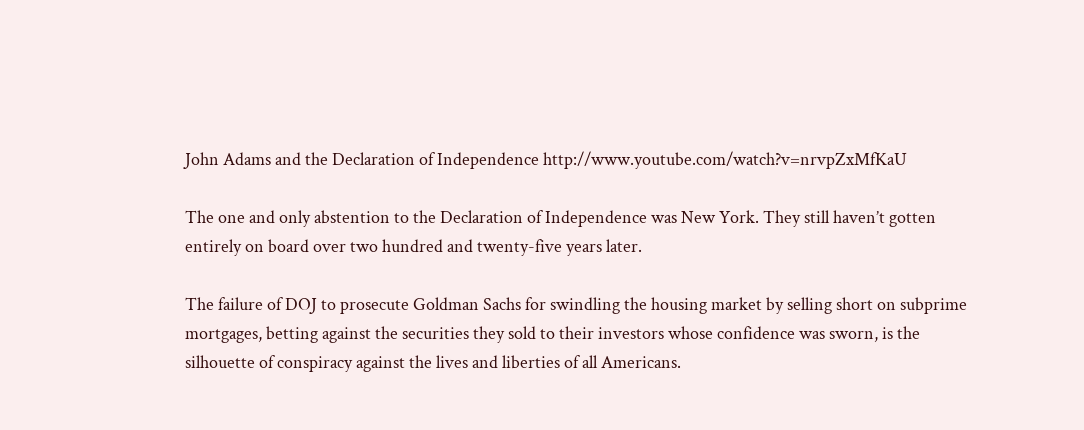John Adams and the Declaration of Independence http://www.youtube.com/watch?v=nrvpZxMfKaU

The one and only abstention to the Declaration of Independence was New York. They still haven’t gotten entirely on board over two hundred and twenty-five years later.

The failure of DOJ to prosecute Goldman Sachs for swindling the housing market by selling short on subprime mortgages, betting against the securities they sold to their investors whose confidence was sworn, is the silhouette of conspiracy against the lives and liberties of all Americans.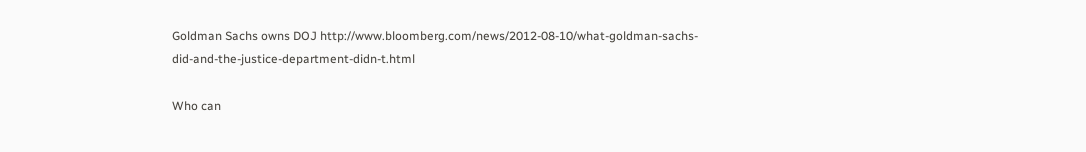Goldman Sachs owns DOJ http://www.bloomberg.com/news/2012-08-10/what-goldman-sachs-did-and-the-justice-department-didn-t.html

Who can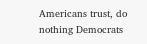Americans trust, do nothing Democrats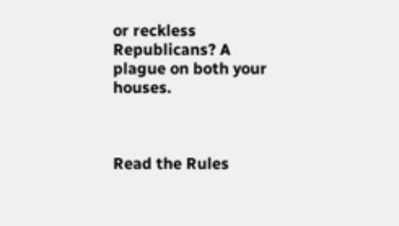or reckless Republicans? A plague on both your houses.



Read the Rules